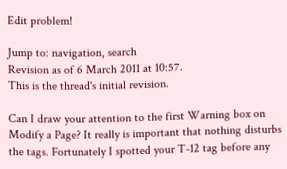Edit problem!

Jump to: navigation, search
Revision as of 6 March 2011 at 10:57.
This is the thread's initial revision.

Can I draw your attention to the first Warning box on Modify a Page? It really is important that nothing disturbs the tags. Fortunately I spotted your T-12 tag before any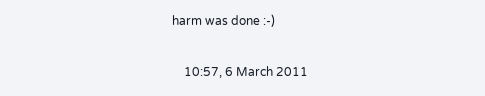harm was done :-)

    10:57, 6 March 2011